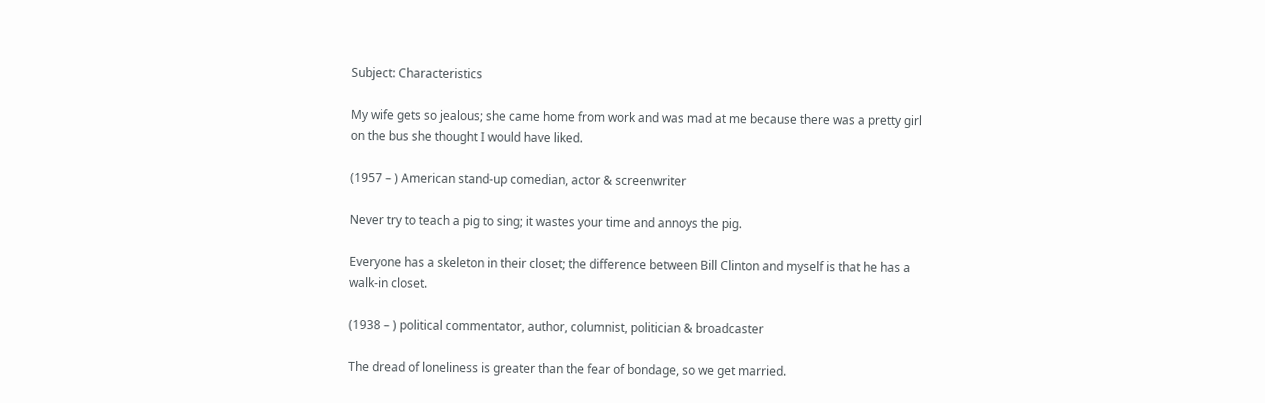Subject: Characteristics

My wife gets so jealous; she came home from work and was mad at me because there was a pretty girl on the bus she thought I would have liked.

(1957 – ) American stand-up comedian, actor & screenwriter

Never try to teach a pig to sing; it wastes your time and annoys the pig.

Everyone has a skeleton in their closet; the difference between Bill Clinton and myself is that he has a walk-in closet.

(1938 – ) political commentator, author, columnist, politician & broadcaster

The dread of loneliness is greater than the fear of bondage, so we get married.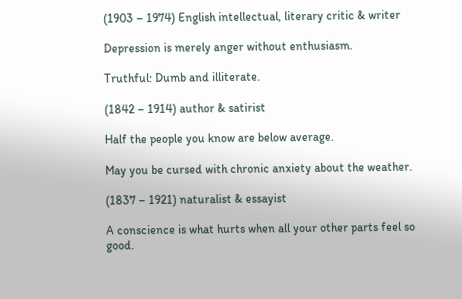(1903 – 1974) English intellectual, literary critic & writer

Depression is merely anger without enthusiasm.

Truthful: Dumb and illiterate.

(1842 – 1914) author & satirist

Half the people you know are below average.

May you be cursed with chronic anxiety about the weather.

(1837 – 1921) naturalist & essayist

A conscience is what hurts when all your other parts feel so good.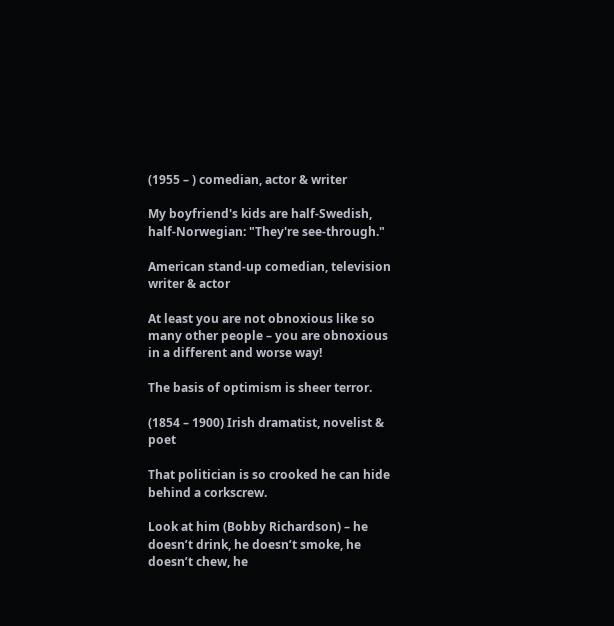(1955 – ) comedian, actor & writer

My boyfriend's kids are half-Swedish, half-Norwegian: "They're see-through."

American stand-up comedian, television writer & actor

At least you are not obnoxious like so many other people – you are obnoxious in a different and worse way!

The basis of optimism is sheer terror.

(1854 – 1900) Irish dramatist, novelist & poet

That politician is so crooked he can hide behind a corkscrew.

Look at him (Bobby Richardson) – he doesn’t drink, he doesn’t smoke, he doesn’t chew, he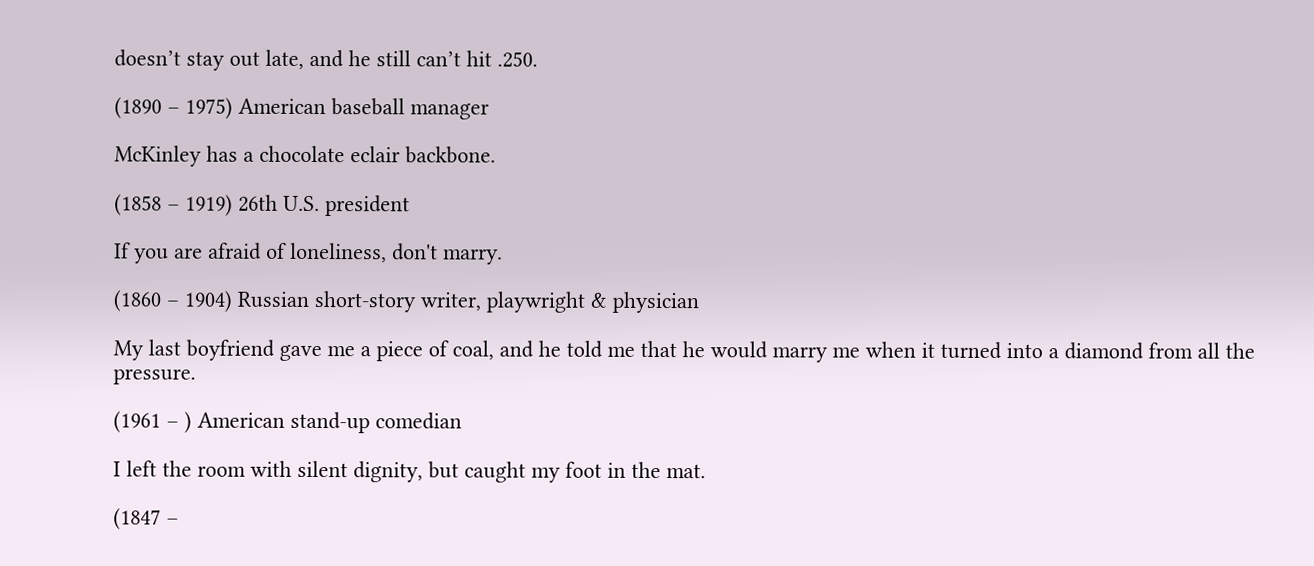doesn’t stay out late, and he still can’t hit .250.

(1890 – 1975) American baseball manager

McKinley has a chocolate eclair backbone.

(1858 – 1919) 26th U.S. president

If you are afraid of loneliness, don't marry.

(1860 – 1904) Russian short-story writer, playwright & physician

My last boyfriend gave me a piece of coal, and he told me that he would marry me when it turned into a diamond from all the pressure.

(1961 – ) American stand-up comedian

I left the room with silent dignity, but caught my foot in the mat.

(1847 –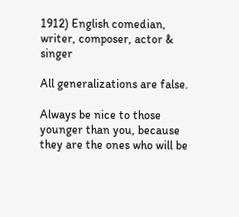1912) English comedian, writer, composer, actor & singer

All generalizations are false.

Always be nice to those younger than you, because they are the ones who will be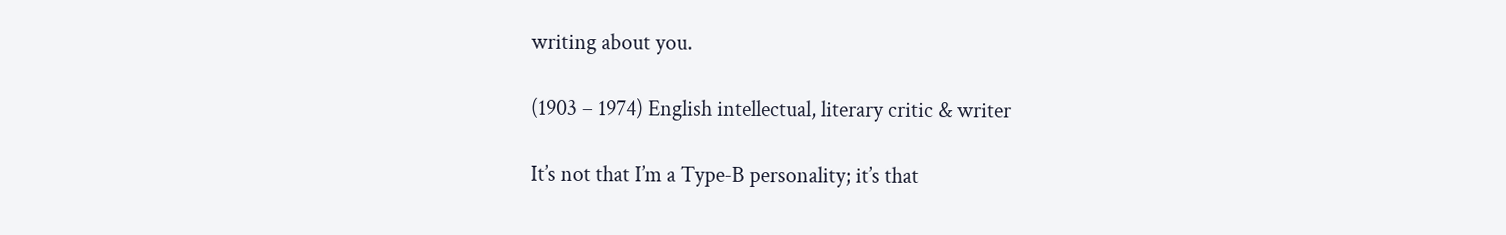writing about you.

(1903 – 1974) English intellectual, literary critic & writer

It’s not that I’m a Type‑B personality; it’s that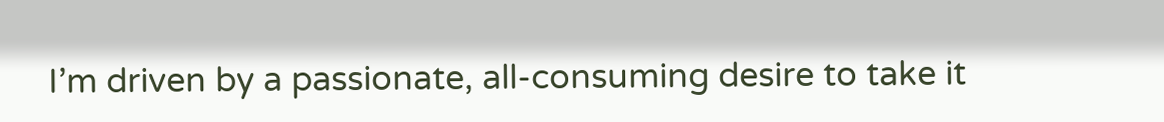I’m driven by a passionate, all-consuming desire to take it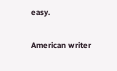easy.

American writer